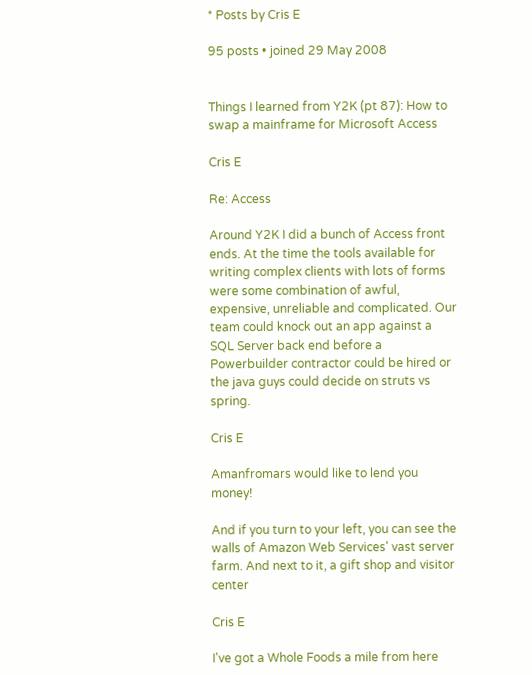* Posts by Cris E

95 posts • joined 29 May 2008


Things I learned from Y2K (pt 87): How to swap a mainframe for Microsoft Access

Cris E

Re: Access

Around Y2K I did a bunch of Access front ends. At the time the tools available for writing complex clients with lots of forms were some combination of awful, expensive, unreliable and complicated. Our team could knock out an app against a SQL Server back end before a Powerbuilder contractor could be hired or the java guys could decide on struts vs spring.

Cris E

Amanfromars would like to lend you money!

And if you turn to your left, you can see the walls of Amazon Web Services' vast server farm. And next to it, a gift shop and visitor center

Cris E

I've got a Whole Foods a mile from here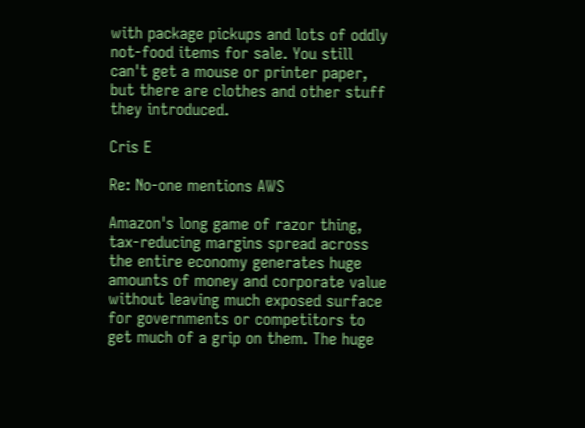with package pickups and lots of oddly not-food items for sale. You still can't get a mouse or printer paper, but there are clothes and other stuff they introduced.

Cris E

Re: No-one mentions AWS

Amazon's long game of razor thing, tax-reducing margins spread across the entire economy generates huge amounts of money and corporate value without leaving much exposed surface for governments or competitors to get much of a grip on them. The huge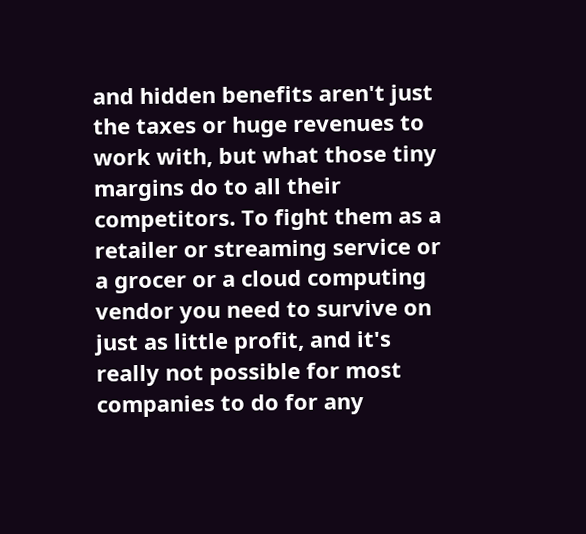and hidden benefits aren't just the taxes or huge revenues to work with, but what those tiny margins do to all their competitors. To fight them as a retailer or streaming service or a grocer or a cloud computing vendor you need to survive on just as little profit, and it's really not possible for most companies to do for any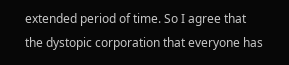extended period of time. So I agree that the dystopic corporation that everyone has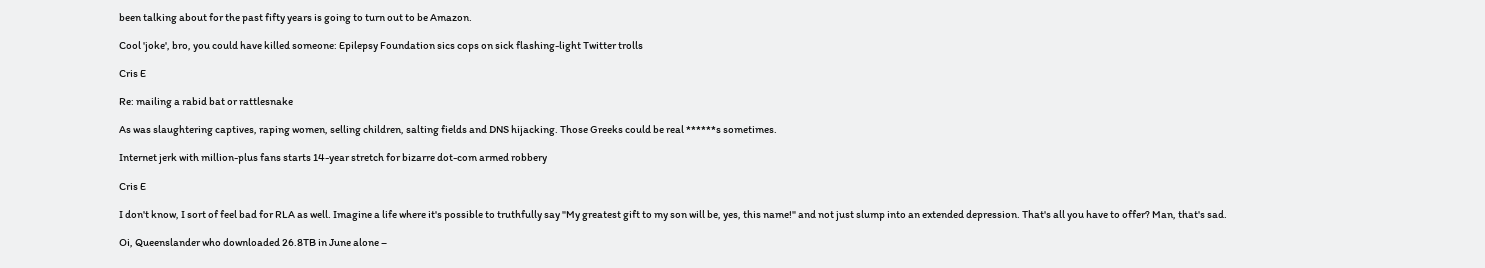been talking about for the past fifty years is going to turn out to be Amazon.

Cool 'joke', bro, you could have killed someone: Epilepsy Foundation sics cops on sick flashing-light Twitter trolls

Cris E

Re: mailing a rabid bat or rattlesnake

As was slaughtering captives, raping women, selling children, salting fields and DNS hijacking. Those Greeks could be real ******s sometimes.

Internet jerk with million-plus fans starts 14-year stretch for bizarre dot-com armed robbery

Cris E

I don't know, I sort of feel bad for RLA as well. Imagine a life where it's possible to truthfully say "My greatest gift to my son will be, yes, this name!" and not just slump into an extended depression. That's all you have to offer? Man, that's sad.

Oi, Queenslander who downloaded 26.8TB in June alone –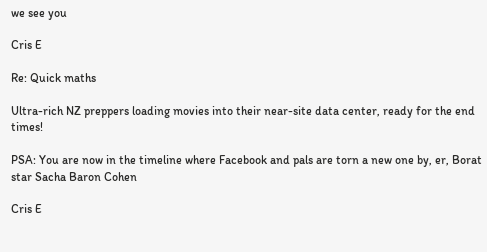we see you

Cris E

Re: Quick maths

Ultra-rich NZ preppers loading movies into their near-site data center, ready for the end times!

PSA: You are now in the timeline where Facebook and pals are torn a new one by, er, Borat star Sacha Baron Cohen

Cris E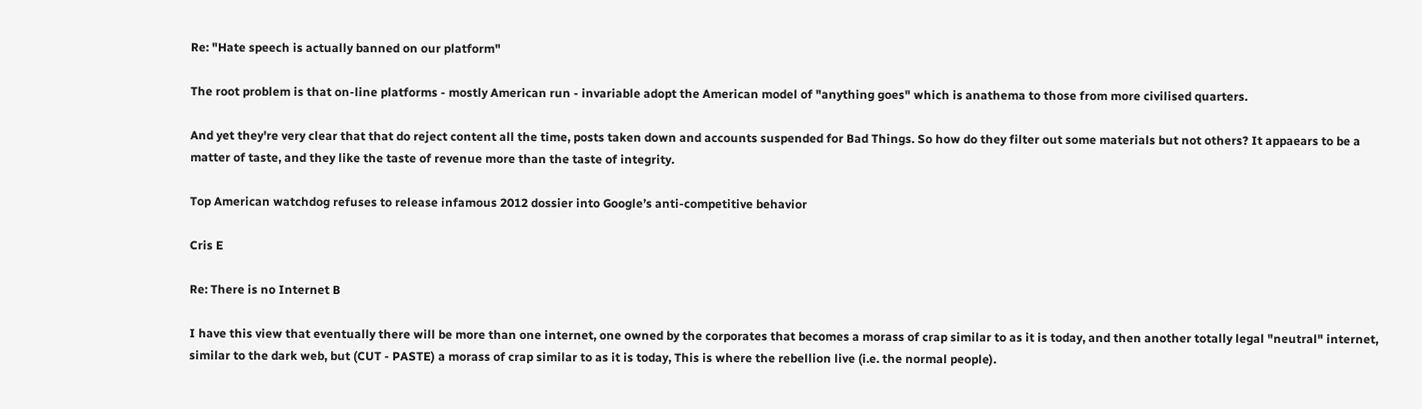Re: "Hate speech is actually banned on our platform"

The root problem is that on-line platforms - mostly American run - invariable adopt the American model of "anything goes" which is anathema to those from more civilised quarters.

And yet they're very clear that that do reject content all the time, posts taken down and accounts suspended for Bad Things. So how do they filter out some materials but not others? It appaears to be a matter of taste, and they like the taste of revenue more than the taste of integrity.

Top American watchdog refuses to release infamous 2012 dossier into Google’s anti-competitive behavior

Cris E

Re: There is no Internet B

I have this view that eventually there will be more than one internet, one owned by the corporates that becomes a morass of crap similar to as it is today, and then another totally legal "neutral" internet, similar to the dark web, but (CUT - PASTE) a morass of crap similar to as it is today, This is where the rebellion live (i.e. the normal people).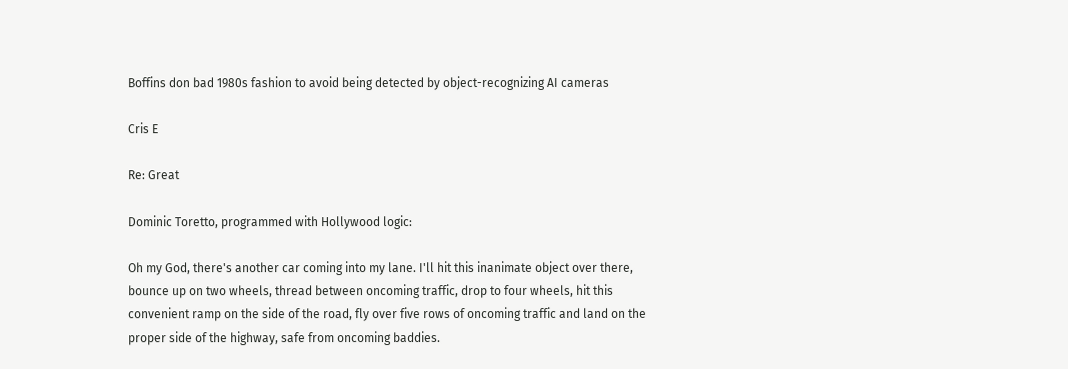Boffins don bad 1980s fashion to avoid being detected by object-recognizing AI cameras

Cris E

Re: Great

Dominic Toretto, programmed with Hollywood logic:

Oh my God, there's another car coming into my lane. I'll hit this inanimate object over there, bounce up on two wheels, thread between oncoming traffic, drop to four wheels, hit this convenient ramp on the side of the road, fly over five rows of oncoming traffic and land on the proper side of the highway, safe from oncoming baddies.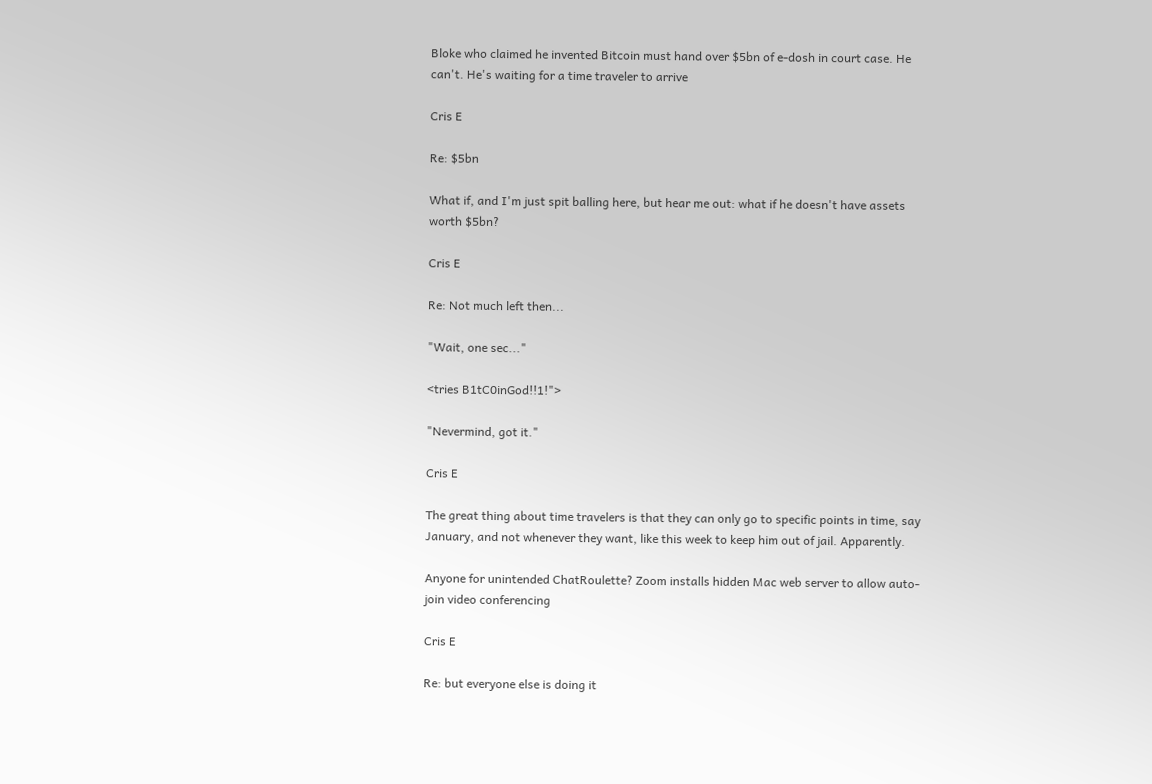Bloke who claimed he invented Bitcoin must hand over $5bn of e-dosh in court case. He can't. He's waiting for a time traveler to arrive

Cris E

Re: $5bn

What if, and I'm just spit balling here, but hear me out: what if he doesn't have assets worth $5bn?

Cris E

Re: Not much left then...

"Wait, one sec..."

<tries B1tC0inGod!!1!">

"Nevermind, got it."

Cris E

The great thing about time travelers is that they can only go to specific points in time, say January, and not whenever they want, like this week to keep him out of jail. Apparently.

Anyone for unintended ChatRoulette? Zoom installs hidden Mac web server to allow auto-join video conferencing

Cris E

Re: but everyone else is doing it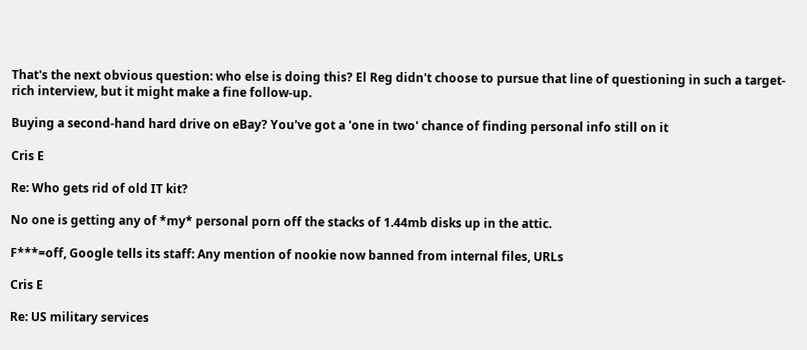That's the next obvious question: who else is doing this? El Reg didn't choose to pursue that line of questioning in such a target-rich interview, but it might make a fine follow-up.

Buying a second-hand hard drive on eBay? You've got a 'one in two' chance of finding personal info still on it

Cris E

Re: Who gets rid of old IT kit?

No one is getting any of *my* personal porn off the stacks of 1.44mb disks up in the attic.

F***=off, Google tells its staff: Any mention of nookie now banned from internal files, URLs

Cris E

Re: US military services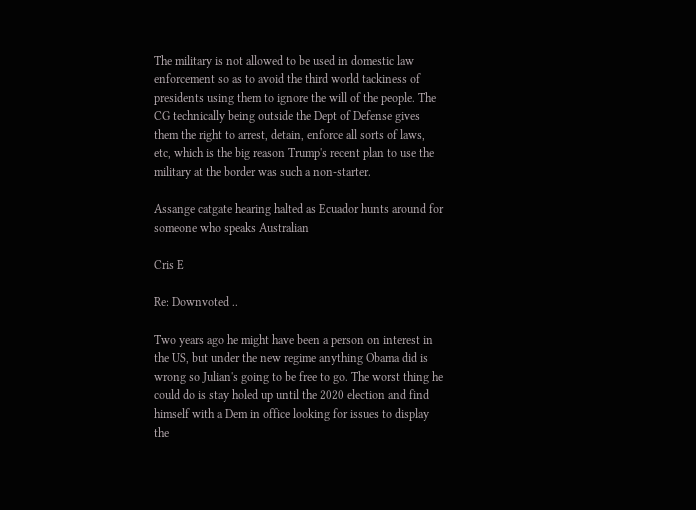The military is not allowed to be used in domestic law enforcement so as to avoid the third world tackiness of presidents using them to ignore the will of the people. The CG technically being outside the Dept of Defense gives them the right to arrest, detain, enforce all sorts of laws, etc, which is the big reason Trump's recent plan to use the military at the border was such a non-starter.

Assange catgate hearing halted as Ecuador hunts around for someone who speaks Australian

Cris E

Re: Downvoted ..

Two years ago he might have been a person on interest in the US, but under the new regime anything Obama did is wrong so Julian's going to be free to go. The worst thing he could do is stay holed up until the 2020 election and find himself with a Dem in office looking for issues to display the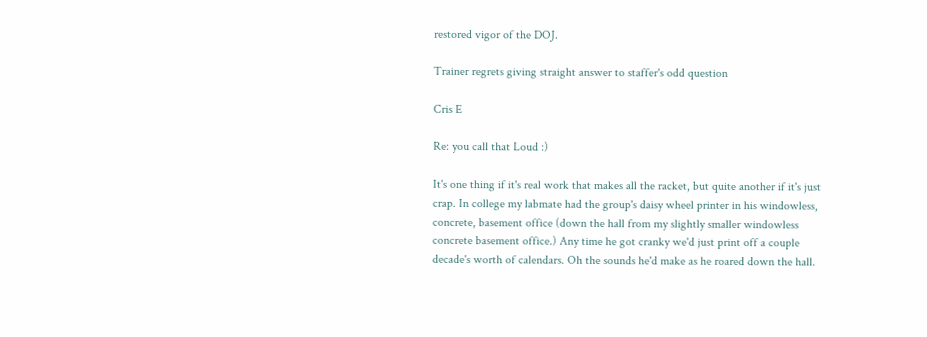restored vigor of the DOJ.

Trainer regrets giving straight answer to staffer's odd question

Cris E

Re: you call that Loud :)

It's one thing if it's real work that makes all the racket, but quite another if it's just crap. In college my labmate had the group's daisy wheel printer in his windowless, concrete, basement office (down the hall from my slightly smaller windowless concrete basement office.) Any time he got cranky we'd just print off a couple decade's worth of calendars. Oh the sounds he'd make as he roared down the hall.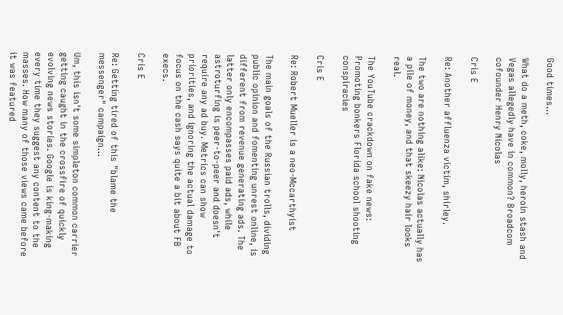Good times...

What do a meth, coke, molly, heroin stash and Vegas allegedly have in common? Broadcom cofounder Henry Nicolas

Cris E

Re: Another affluenza victim, shirley.

The two are nothing alike: Nicolas actually has a pile of money, and that skeezy hair looks real.

The YouTube crackdown on fake news: Promoting bonkers Florida school shooting conspiracies

Cris E

Re: Robert Mueller is a neo-Mccarthyist

The main goals of the Russian trolls, dividing public opinion and fomenting unrest online, is different from revenue generating ads. The latter only encompasses paid ads, while astroturfing is peer-to-peer and doesn't require any ad buy. Metrics can show priorities, and ignoring the actual damage to focus on the cash says quite a bit about FB execs.

Cris E

Re: Getting tired of this "blame the messenger" campaign...

Um, this isn't some simpleton common carrier getting caught in the crossfire of quickly evolving news stories. Google is king-making every time they suggest any content to the masses. How many of those views came before it was featured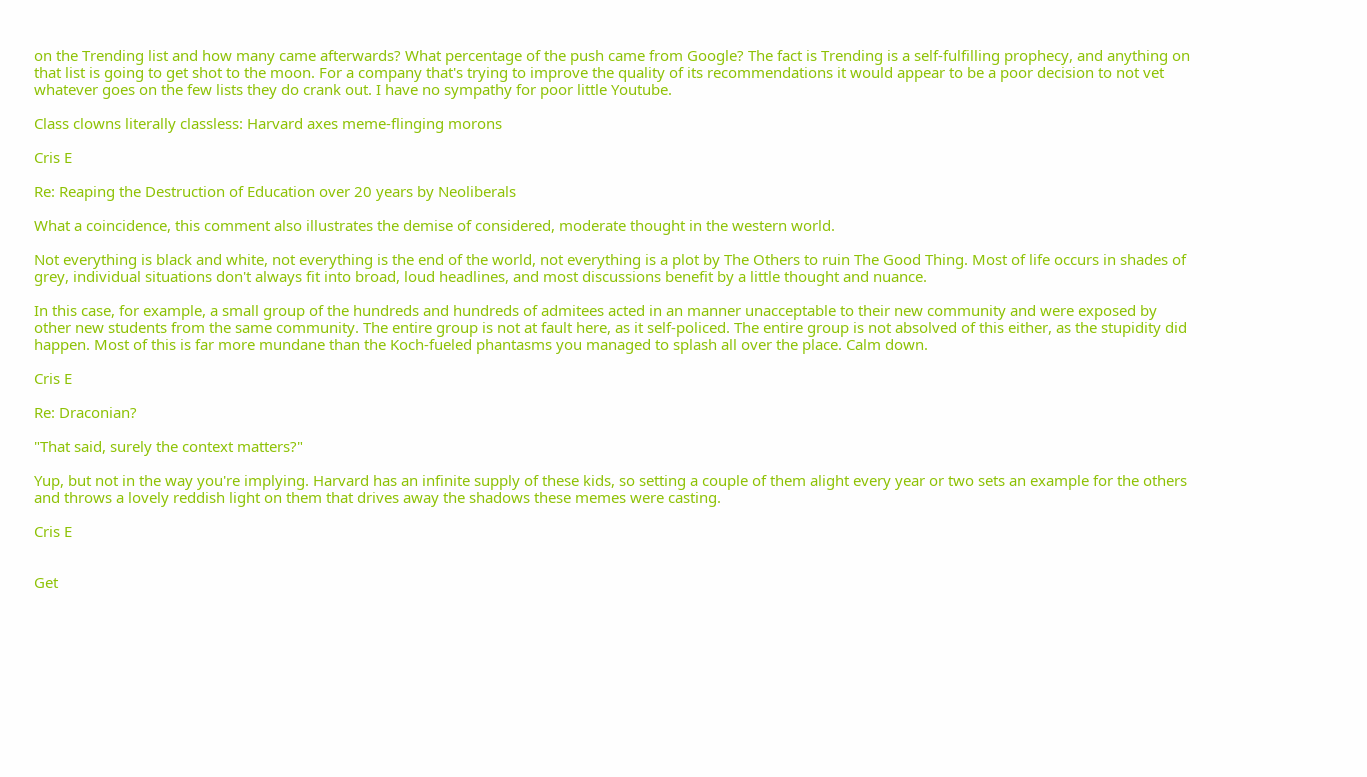on the Trending list and how many came afterwards? What percentage of the push came from Google? The fact is Trending is a self-fulfilling prophecy, and anything on that list is going to get shot to the moon. For a company that's trying to improve the quality of its recommendations it would appear to be a poor decision to not vet whatever goes on the few lists they do crank out. I have no sympathy for poor little Youtube.

Class clowns literally classless: Harvard axes meme-flinging morons

Cris E

Re: Reaping the Destruction of Education over 20 years by Neoliberals

What a coincidence, this comment also illustrates the demise of considered, moderate thought in the western world.

Not everything is black and white, not everything is the end of the world, not everything is a plot by The Others to ruin The Good Thing. Most of life occurs in shades of grey, individual situations don't always fit into broad, loud headlines, and most discussions benefit by a little thought and nuance.

In this case, for example, a small group of the hundreds and hundreds of admitees acted in an manner unacceptable to their new community and were exposed by other new students from the same community. The entire group is not at fault here, as it self-policed. The entire group is not absolved of this either, as the stupidity did happen. Most of this is far more mundane than the Koch-fueled phantasms you managed to splash all over the place. Calm down.

Cris E

Re: Draconian?

"That said, surely the context matters?"

Yup, but not in the way you're implying. Harvard has an infinite supply of these kids, so setting a couple of them alight every year or two sets an example for the others and throws a lovely reddish light on them that drives away the shadows these memes were casting.

Cris E


Get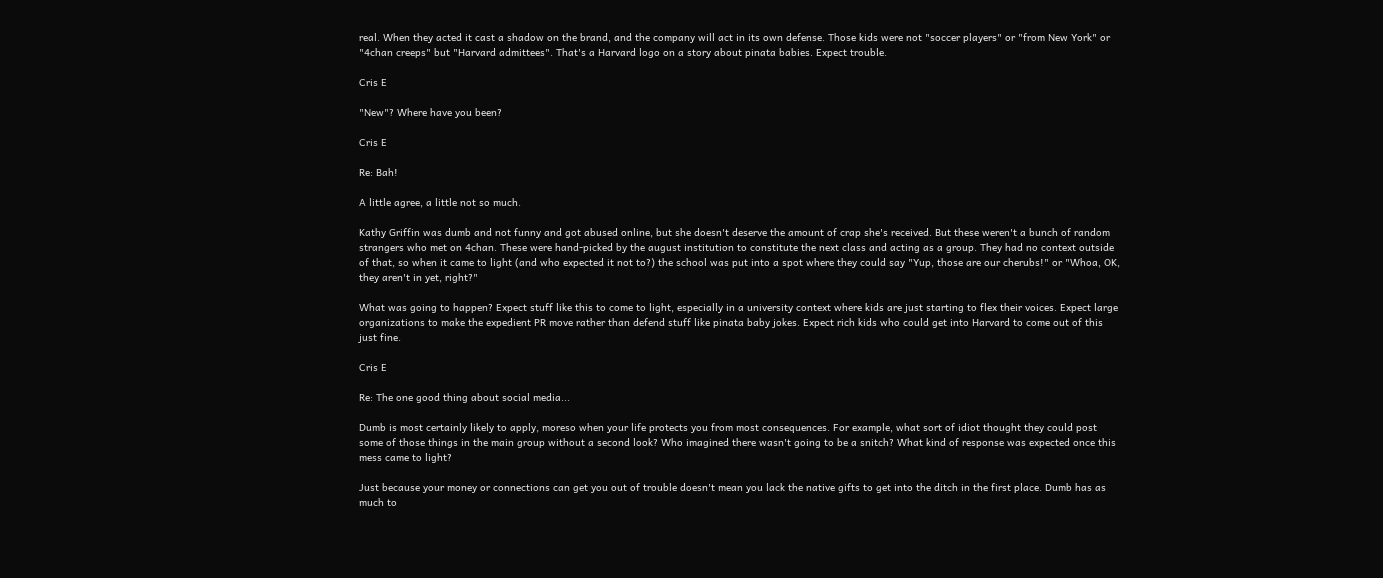real. When they acted it cast a shadow on the brand, and the company will act in its own defense. Those kids were not "soccer players" or "from New York" or "4chan creeps" but "Harvard admittees". That's a Harvard logo on a story about pinata babies. Expect trouble.

Cris E

"New"? Where have you been?

Cris E

Re: Bah!

A little agree, a little not so much.

Kathy Griffin was dumb and not funny and got abused online, but she doesn't deserve the amount of crap she's received. But these weren't a bunch of random strangers who met on 4chan. These were hand-picked by the august institution to constitute the next class and acting as a group. They had no context outside of that, so when it came to light (and who expected it not to?) the school was put into a spot where they could say "Yup, those are our cherubs!" or "Whoa, OK, they aren't in yet, right?"

What was going to happen? Expect stuff like this to come to light, especially in a university context where kids are just starting to flex their voices. Expect large organizations to make the expedient PR move rather than defend stuff like pinata baby jokes. Expect rich kids who could get into Harvard to come out of this just fine.

Cris E

Re: The one good thing about social media...

Dumb is most certainly likely to apply, moreso when your life protects you from most consequences. For example, what sort of idiot thought they could post some of those things in the main group without a second look? Who imagined there wasn't going to be a snitch? What kind of response was expected once this mess came to light?

Just because your money or connections can get you out of trouble doesn't mean you lack the native gifts to get into the ditch in the first place. Dumb has as much to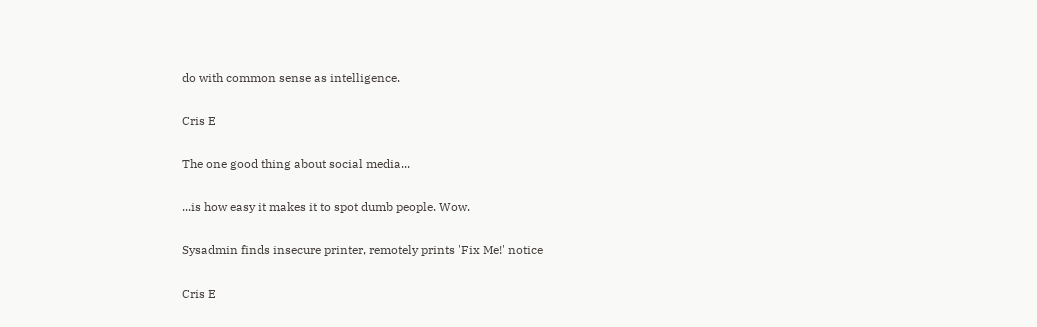do with common sense as intelligence.

Cris E

The one good thing about social media...

...is how easy it makes it to spot dumb people. Wow.

Sysadmin finds insecure printer, remotely prints 'Fix Me!' notice

Cris E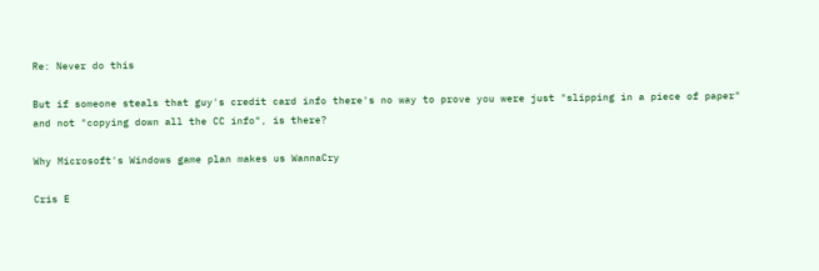Re: Never do this

But if someone steals that guy's credit card info there's no way to prove you were just "slipping in a piece of paper" and not "copying down all the CC info", is there?

Why Microsoft's Windows game plan makes us WannaCry

Cris E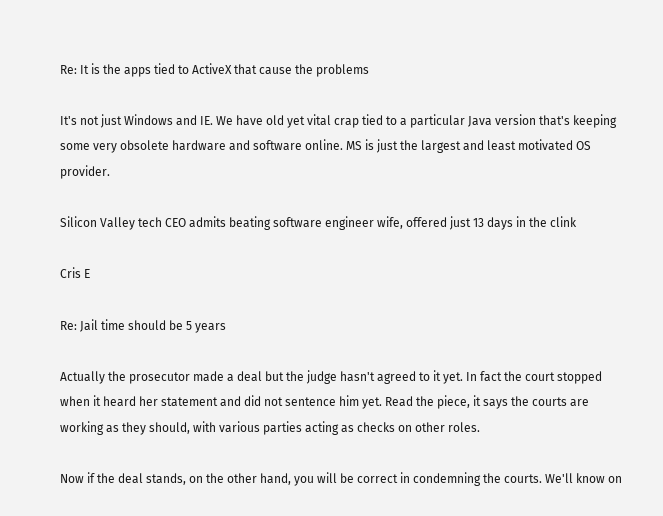Re: It is the apps tied to ActiveX that cause the problems

It's not just Windows and IE. We have old yet vital crap tied to a particular Java version that's keeping some very obsolete hardware and software online. MS is just the largest and least motivated OS provider.

Silicon Valley tech CEO admits beating software engineer wife, offered just 13 days in the clink

Cris E

Re: Jail time should be 5 years

Actually the prosecutor made a deal but the judge hasn't agreed to it yet. In fact the court stopped when it heard her statement and did not sentence him yet. Read the piece, it says the courts are working as they should, with various parties acting as checks on other roles.

Now if the deal stands, on the other hand, you will be correct in condemning the courts. We'll know on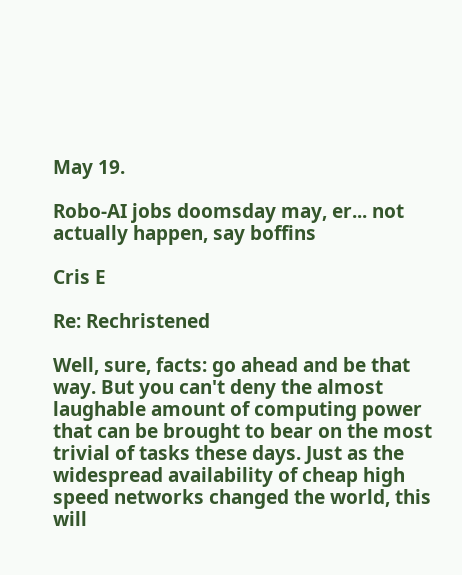May 19.

Robo-AI jobs doomsday may, er... not actually happen, say boffins

Cris E

Re: Rechristened

Well, sure, facts: go ahead and be that way. But you can't deny the almost laughable amount of computing power that can be brought to bear on the most trivial of tasks these days. Just as the widespread availability of cheap high speed networks changed the world, this will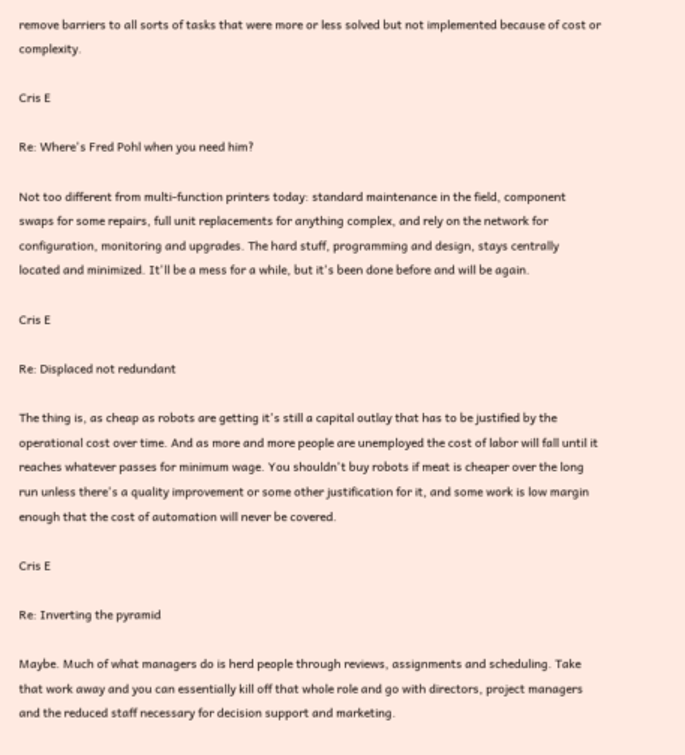remove barriers to all sorts of tasks that were more or less solved but not implemented because of cost or complexity.

Cris E

Re: Where's Fred Pohl when you need him?

Not too different from multi-function printers today: standard maintenance in the field, component swaps for some repairs, full unit replacements for anything complex, and rely on the network for configuration, monitoring and upgrades. The hard stuff, programming and design, stays centrally located and minimized. It'll be a mess for a while, but it's been done before and will be again.

Cris E

Re: Displaced not redundant

The thing is, as cheap as robots are getting it's still a capital outlay that has to be justified by the operational cost over time. And as more and more people are unemployed the cost of labor will fall until it reaches whatever passes for minimum wage. You shouldn't buy robots if meat is cheaper over the long run unless there's a quality improvement or some other justification for it, and some work is low margin enough that the cost of automation will never be covered.

Cris E

Re: Inverting the pyramid

Maybe. Much of what managers do is herd people through reviews, assignments and scheduling. Take that work away and you can essentially kill off that whole role and go with directors, project managers and the reduced staff necessary for decision support and marketing.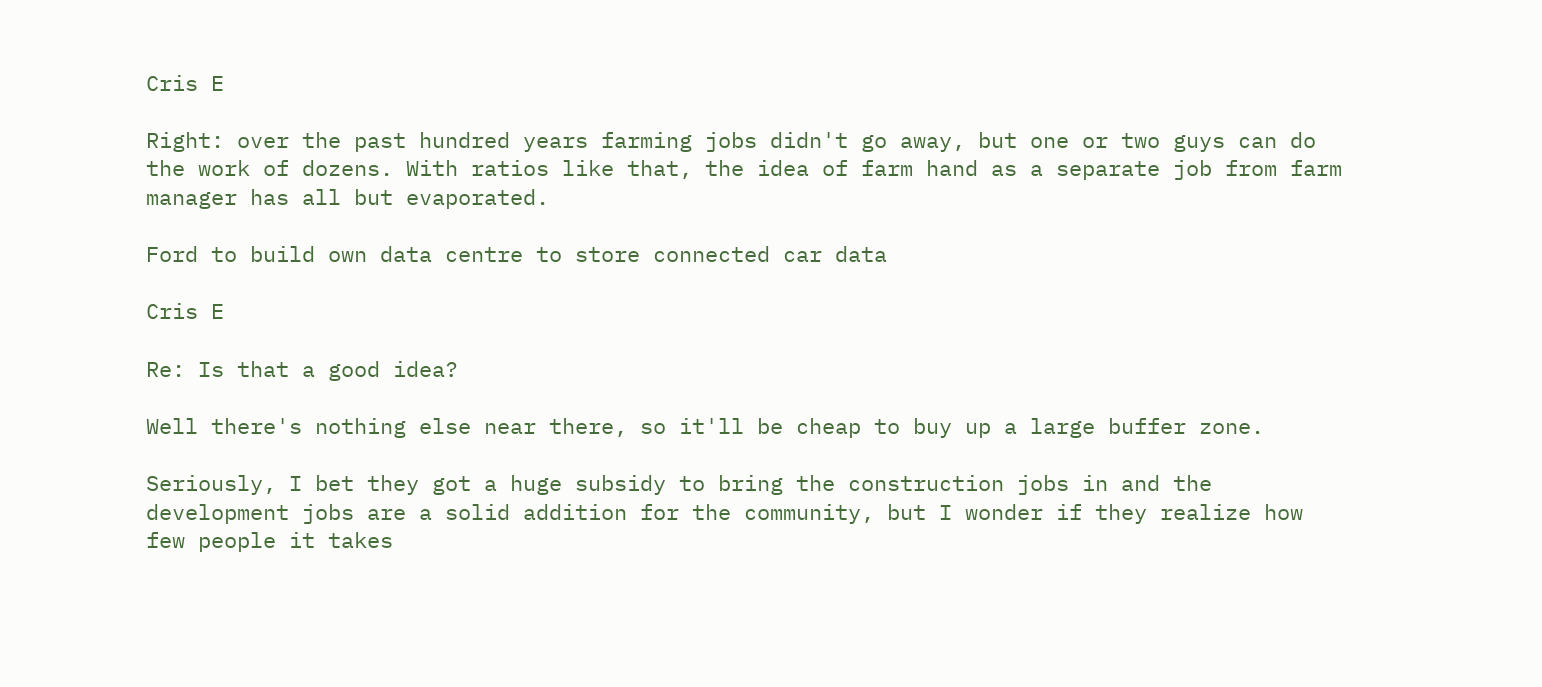Cris E

Right: over the past hundred years farming jobs didn't go away, but one or two guys can do the work of dozens. With ratios like that, the idea of farm hand as a separate job from farm manager has all but evaporated.

Ford to build own data centre to store connected car data

Cris E

Re: Is that a good idea?

Well there's nothing else near there, so it'll be cheap to buy up a large buffer zone.

Seriously, I bet they got a huge subsidy to bring the construction jobs in and the development jobs are a solid addition for the community, but I wonder if they realize how few people it takes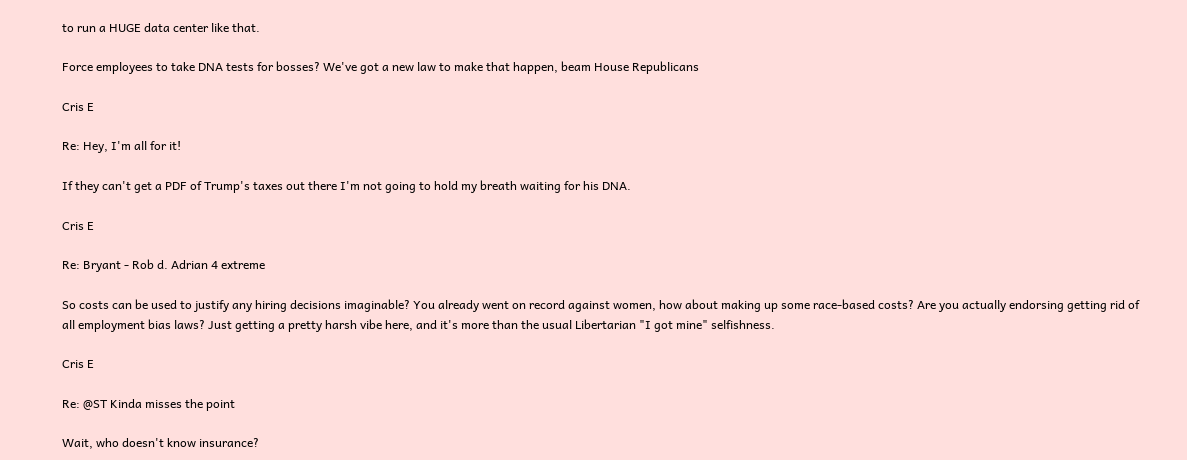to run a HUGE data center like that.

Force employees to take DNA tests for bosses? We've got a new law to make that happen, beam House Republicans

Cris E

Re: Hey, I'm all for it!

If they can't get a PDF of Trump's taxes out there I'm not going to hold my breath waiting for his DNA.

Cris E

Re: Bryant - Rob d. Adrian 4 extreme

So costs can be used to justify any hiring decisions imaginable? You already went on record against women, how about making up some race-based costs? Are you actually endorsing getting rid of all employment bias laws? Just getting a pretty harsh vibe here, and it's more than the usual Libertarian "I got mine" selfishness.

Cris E

Re: @ST Kinda misses the point

Wait, who doesn't know insurance?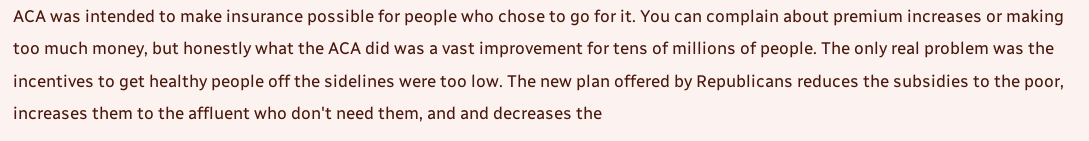ACA was intended to make insurance possible for people who chose to go for it. You can complain about premium increases or making too much money, but honestly what the ACA did was a vast improvement for tens of millions of people. The only real problem was the incentives to get healthy people off the sidelines were too low. The new plan offered by Republicans reduces the subsidies to the poor, increases them to the affluent who don't need them, and and decreases the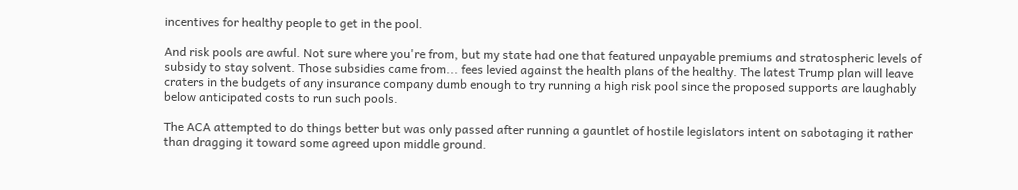incentives for healthy people to get in the pool.

And risk pools are awful. Not sure where you're from, but my state had one that featured unpayable premiums and stratospheric levels of subsidy to stay solvent. Those subsidies came from... fees levied against the health plans of the healthy. The latest Trump plan will leave craters in the budgets of any insurance company dumb enough to try running a high risk pool since the proposed supports are laughably below anticipated costs to run such pools.

The ACA attempted to do things better but was only passed after running a gauntlet of hostile legislators intent on sabotaging it rather than dragging it toward some agreed upon middle ground.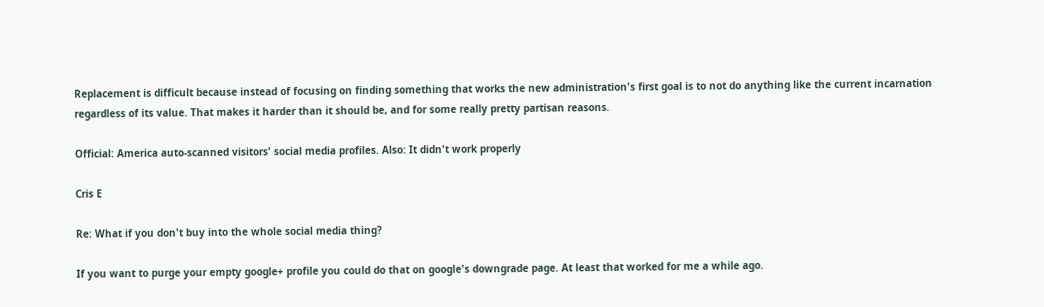Replacement is difficult because instead of focusing on finding something that works the new administration's first goal is to not do anything like the current incarnation regardless of its value. That makes it harder than it should be, and for some really pretty partisan reasons.

Official: America auto-scanned visitors' social media profiles. Also: It didn't work properly

Cris E

Re: What if you don't buy into the whole social media thing?

If you want to purge your empty google+ profile you could do that on google's downgrade page. At least that worked for me a while ago.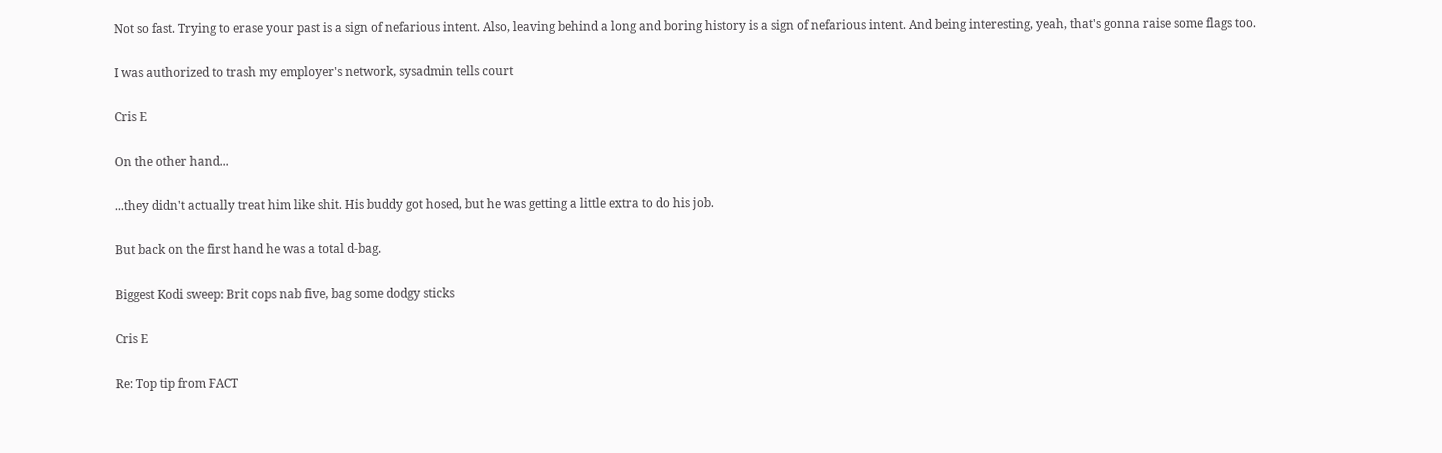Not so fast. Trying to erase your past is a sign of nefarious intent. Also, leaving behind a long and boring history is a sign of nefarious intent. And being interesting, yeah, that's gonna raise some flags too.

I was authorized to trash my employer's network, sysadmin tells court

Cris E

On the other hand...

...they didn't actually treat him like shit. His buddy got hosed, but he was getting a little extra to do his job.

But back on the first hand he was a total d-bag.

Biggest Kodi sweep: Brit cops nab five, bag some dodgy sticks

Cris E

Re: Top tip from FACT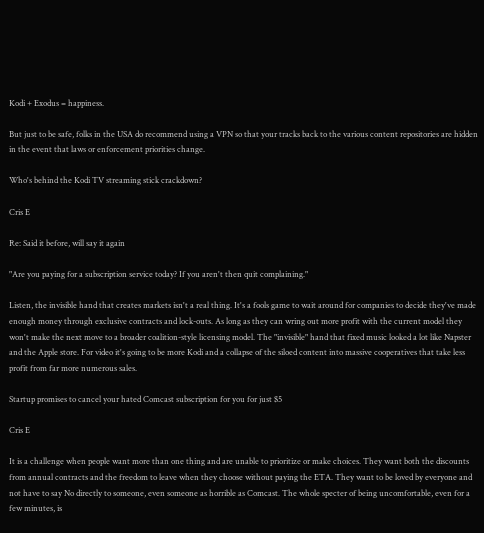Kodi + Exodus = happiness.

But just to be safe, folks in the USA do recommend using a VPN so that your tracks back to the various content repositories are hidden in the event that laws or enforcement priorities change.

Who's behind the Kodi TV streaming stick crackdown?

Cris E

Re: Said it before, will say it again

"Are you paying for a subscription service today? If you aren't then quit complaining."

Listen, the invisible hand that creates markets isn't a real thing. It's a fools game to wait around for companies to decide they've made enough money through exclusive contracts and lock-outs. As long as they can wring out more profit with the current model they won't make the next move to a broader coalition-style licensing model. The "invisible" hand that fixed music looked a lot like Napster and the Apple store. For video it's going to be more Kodi and a collapse of the siloed content into massive cooperatives that take less profit from far more numerous sales.

Startup promises to cancel your hated Comcast subscription for you for just $5

Cris E

It is a challenge when people want more than one thing and are unable to prioritize or make choices. They want both the discounts from annual contracts and the freedom to leave when they choose without paying the ETA. They want to be loved by everyone and not have to say No directly to someone, even someone as horrible as Comcast. The whole specter of being uncomfortable, even for a few minutes, is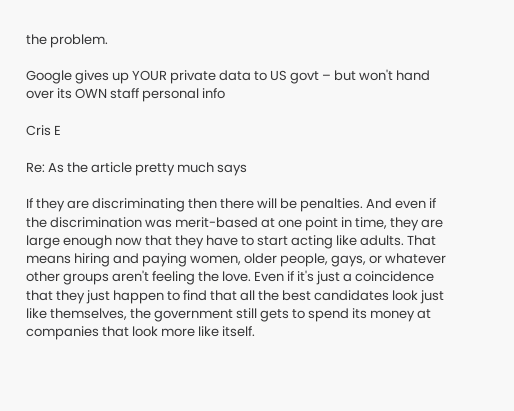the problem.

Google gives up YOUR private data to US govt – but won't hand over its OWN staff personal info

Cris E

Re: As the article pretty much says

If they are discriminating then there will be penalties. And even if the discrimination was merit-based at one point in time, they are large enough now that they have to start acting like adults. That means hiring and paying women, older people, gays, or whatever other groups aren't feeling the love. Even if it's just a coincidence that they just happen to find that all the best candidates look just like themselves, the government still gets to spend its money at companies that look more like itself.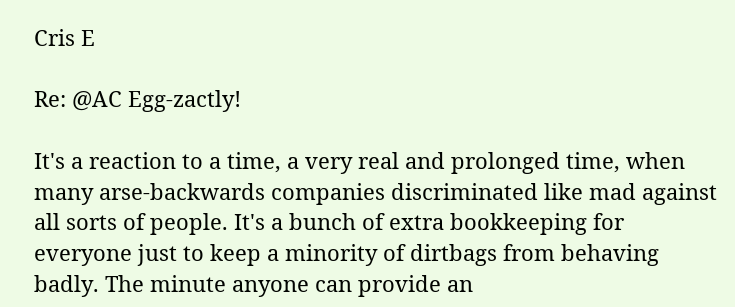Cris E

Re: @AC Egg-zactly!

It's a reaction to a time, a very real and prolonged time, when many arse-backwards companies discriminated like mad against all sorts of people. It's a bunch of extra bookkeeping for everyone just to keep a minority of dirtbags from behaving badly. The minute anyone can provide an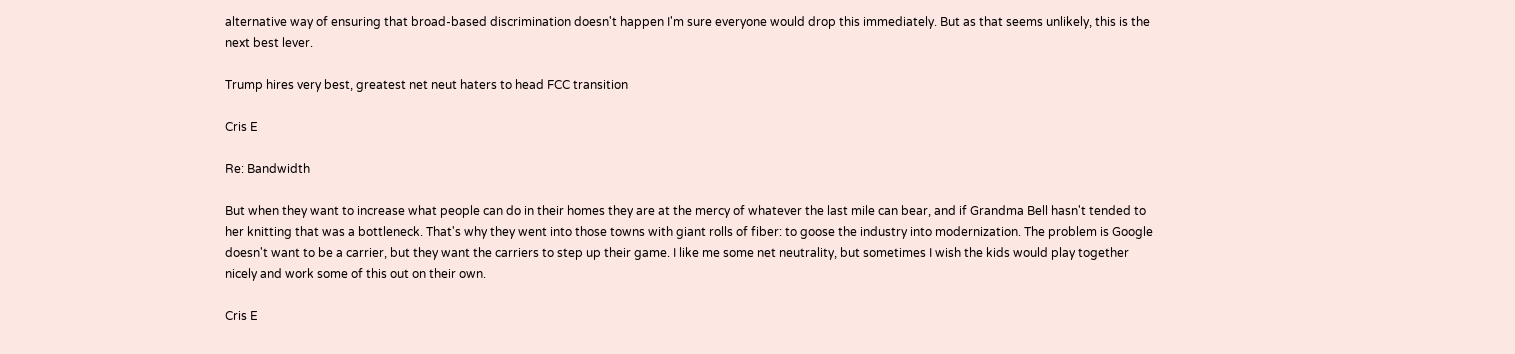alternative way of ensuring that broad-based discrimination doesn't happen I'm sure everyone would drop this immediately. But as that seems unlikely, this is the next best lever.

Trump hires very best, greatest net neut haters to head FCC transition

Cris E

Re: Bandwidth

But when they want to increase what people can do in their homes they are at the mercy of whatever the last mile can bear, and if Grandma Bell hasn't tended to her knitting that was a bottleneck. That's why they went into those towns with giant rolls of fiber: to goose the industry into modernization. The problem is Google doesn't want to be a carrier, but they want the carriers to step up their game. I like me some net neutrality, but sometimes I wish the kids would play together nicely and work some of this out on their own.

Cris E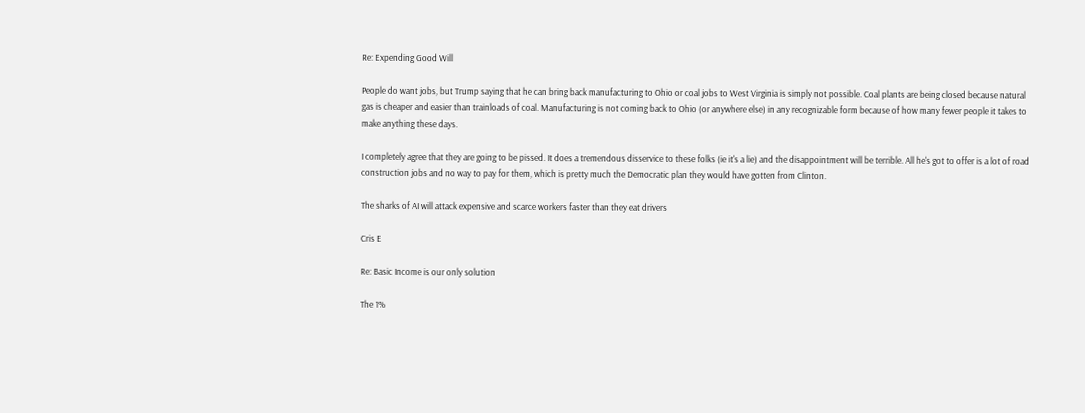Re: Expending Good Will

People do want jobs, but Trump saying that he can bring back manufacturing to Ohio or coal jobs to West Virginia is simply not possible. Coal plants are being closed because natural gas is cheaper and easier than trainloads of coal. Manufacturing is not coming back to Ohio (or anywhere else) in any recognizable form because of how many fewer people it takes to make anything these days.

I completely agree that they are going to be pissed. It does a tremendous disservice to these folks (ie it's a lie) and the disappointment will be terrible. All he's got to offer is a lot of road construction jobs and no way to pay for them, which is pretty much the Democratic plan they would have gotten from Clinton.

The sharks of AI will attack expensive and scarce workers faster than they eat drivers

Cris E

Re: Basic Income is our only solution

The 1%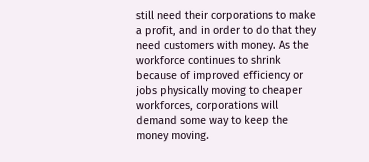still need their corporations to make a profit, and in order to do that they need customers with money. As the workforce continues to shrink because of improved efficiency or jobs physically moving to cheaper workforces, corporations will demand some way to keep the money moving.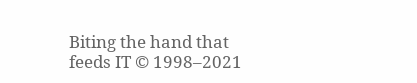Biting the hand that feeds IT © 1998–2021